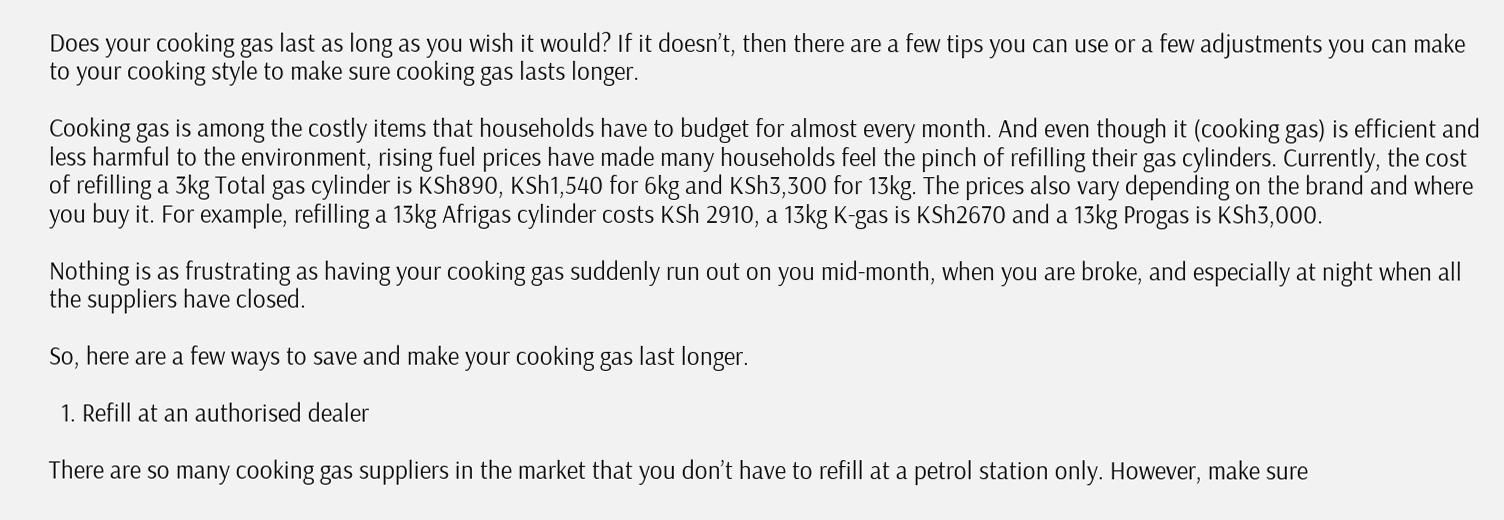Does your cooking gas last as long as you wish it would? If it doesn’t, then there are a few tips you can use or a few adjustments you can make to your cooking style to make sure cooking gas lasts longer.

Cooking gas is among the costly items that households have to budget for almost every month. And even though it (cooking gas) is efficient and less harmful to the environment, rising fuel prices have made many households feel the pinch of refilling their gas cylinders. Currently, the cost of refilling a 3kg Total gas cylinder is KSh890, KSh1,540 for 6kg and KSh3,300 for 13kg. The prices also vary depending on the brand and where you buy it. For example, refilling a 13kg Afrigas cylinder costs KSh 2910, a 13kg K-gas is KSh2670 and a 13kg Progas is KSh3,000.

Nothing is as frustrating as having your cooking gas suddenly run out on you mid-month, when you are broke, and especially at night when all the suppliers have closed.

So, here are a few ways to save and make your cooking gas last longer.

  1. Refill at an authorised dealer

There are so many cooking gas suppliers in the market that you don’t have to refill at a petrol station only. However, make sure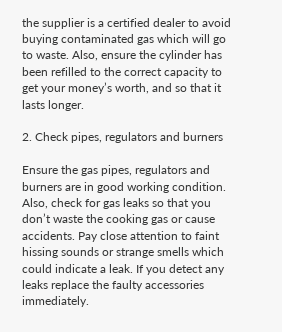the supplier is a certified dealer to avoid buying contaminated gas which will go to waste. Also, ensure the cylinder has been refilled to the correct capacity to get your money’s worth, and so that it lasts longer.

2. Check pipes, regulators and burners

Ensure the gas pipes, regulators and burners are in good working condition. Also, check for gas leaks so that you don’t waste the cooking gas or cause accidents. Pay close attention to faint hissing sounds or strange smells which could indicate a leak. If you detect any leaks replace the faulty accessories immediately.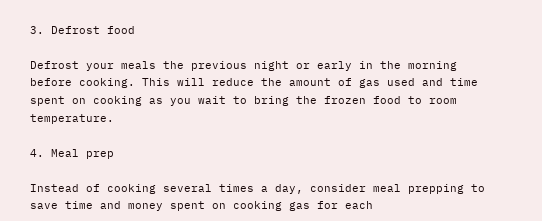3. Defrost food

Defrost your meals the previous night or early in the morning before cooking. This will reduce the amount of gas used and time spent on cooking as you wait to bring the frozen food to room temperature.

4. Meal prep

Instead of cooking several times a day, consider meal prepping to save time and money spent on cooking gas for each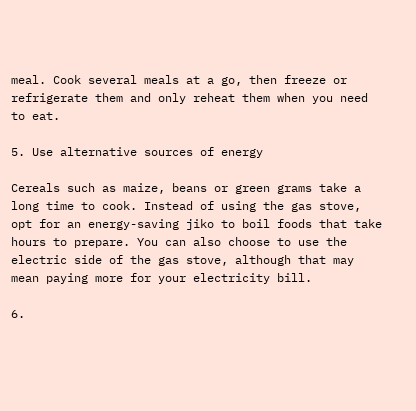meal. Cook several meals at a go, then freeze or refrigerate them and only reheat them when you need to eat.

5. Use alternative sources of energy

Cereals such as maize, beans or green grams take a long time to cook. Instead of using the gas stove, opt for an energy-saving jiko to boil foods that take hours to prepare. You can also choose to use the electric side of the gas stove, although that may mean paying more for your electricity bill.

6.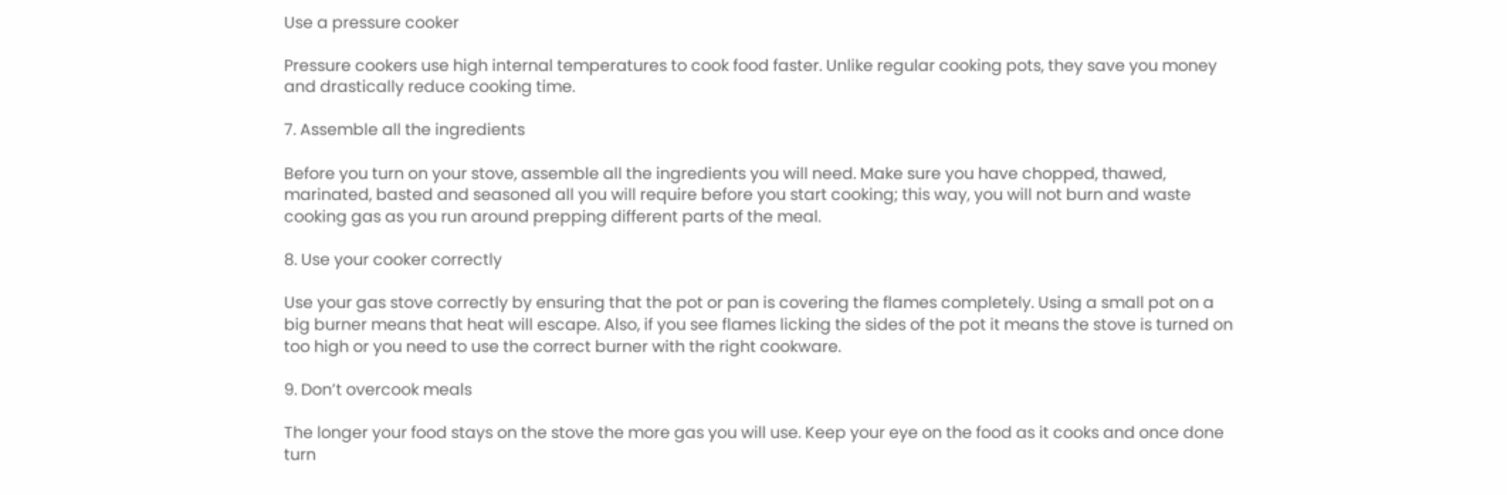Use a pressure cooker

Pressure cookers use high internal temperatures to cook food faster. Unlike regular cooking pots, they save you money and drastically reduce cooking time.

7. Assemble all the ingredients

Before you turn on your stove, assemble all the ingredients you will need. Make sure you have chopped, thawed, marinated, basted and seasoned all you will require before you start cooking; this way, you will not burn and waste cooking gas as you run around prepping different parts of the meal.

8. Use your cooker correctly

Use your gas stove correctly by ensuring that the pot or pan is covering the flames completely. Using a small pot on a big burner means that heat will escape. Also, if you see flames licking the sides of the pot it means the stove is turned on too high or you need to use the correct burner with the right cookware.

9. Don’t overcook meals

The longer your food stays on the stove the more gas you will use. Keep your eye on the food as it cooks and once done turn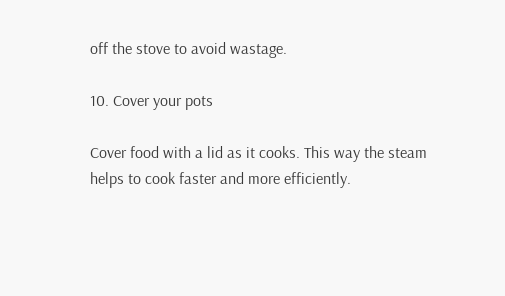off the stove to avoid wastage.

10. Cover your pots

Cover food with a lid as it cooks. This way the steam helps to cook faster and more efficiently.